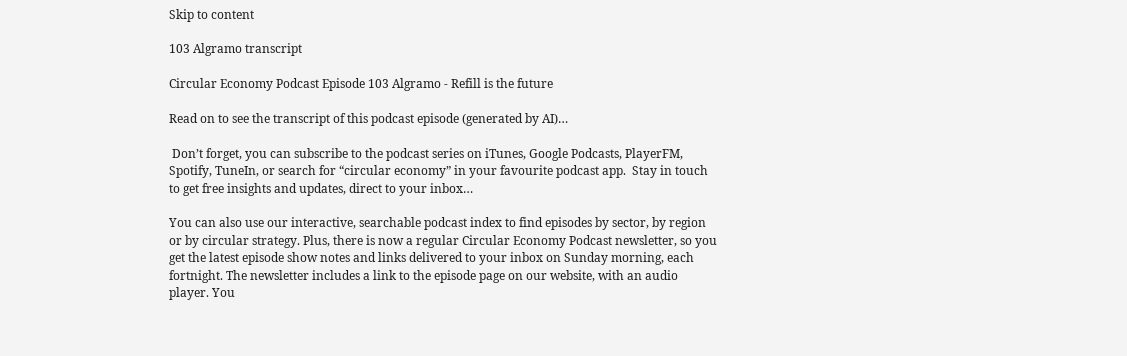Skip to content

103 Algramo transcript

Circular Economy Podcast Episode 103 Algramo - Refill is the future

Read on to see the transcript of this podcast episode (generated by AI)…

 Don’t forget, you can subscribe to the podcast series on iTunes, Google Podcasts, PlayerFM, Spotify, TuneIn, or search for “circular economy” in your favourite podcast app.  Stay in touch to get free insights and updates, direct to your inbox…

You can also use our interactive, searchable podcast index to find episodes by sector, by region or by circular strategy. Plus, there is now a regular Circular Economy Podcast newsletter, so you get the latest episode show notes and links delivered to your inbox on Sunday morning, each fortnight. The newsletter includes a link to the episode page on our website, with an audio player. You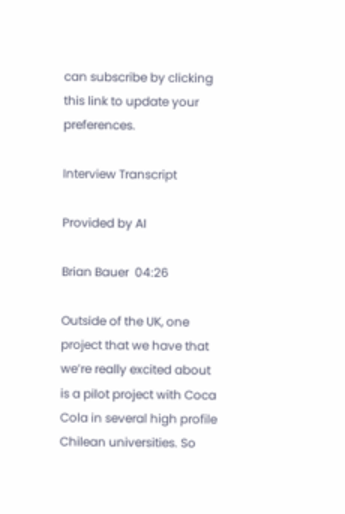can subscribe by clicking this link to update your preferences.

Interview Transcript

Provided by AI

Brian Bauer  04:26

Outside of the UK, one project that we have that we’re really excited about is a pilot project with Coca Cola in several high profile Chilean universities. So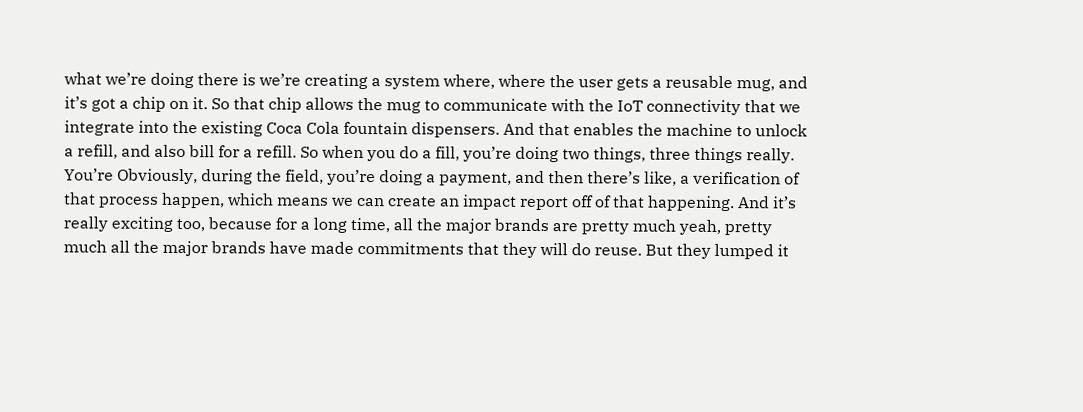what we’re doing there is we’re creating a system where, where the user gets a reusable mug, and it’s got a chip on it. So that chip allows the mug to communicate with the IoT connectivity that we integrate into the existing Coca Cola fountain dispensers. And that enables the machine to unlock a refill, and also bill for a refill. So when you do a fill, you’re doing two things, three things really. You’re Obviously, during the field, you’re doing a payment, and then there’s like, a verification of that process happen, which means we can create an impact report off of that happening. And it’s really exciting too, because for a long time, all the major brands are pretty much yeah, pretty much all the major brands have made commitments that they will do reuse. But they lumped it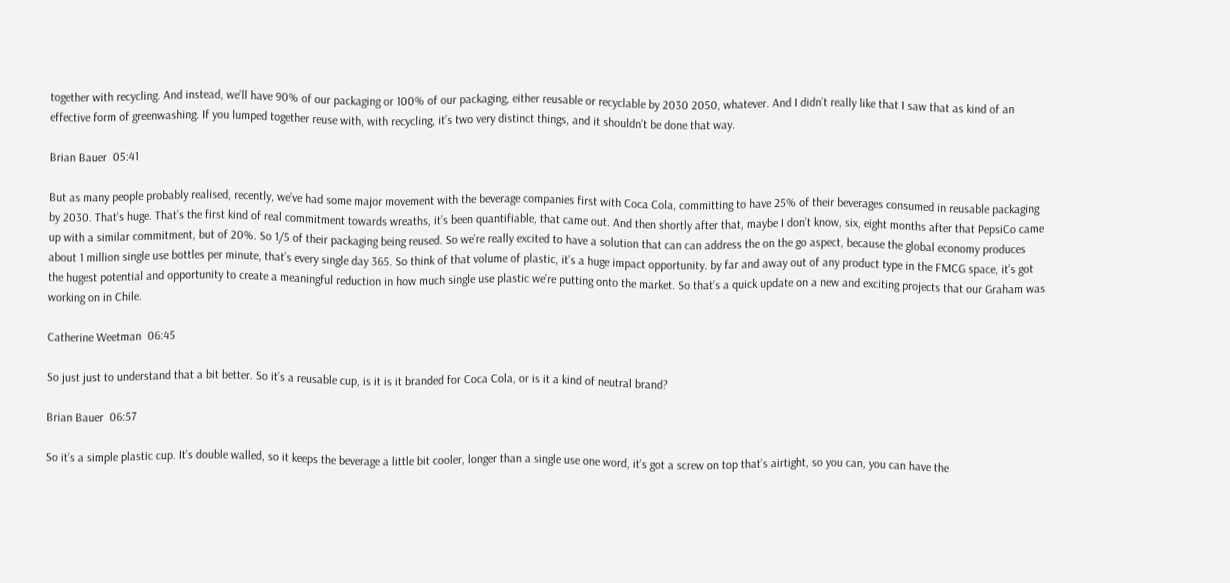together with recycling. And instead, we’ll have 90% of our packaging or 100% of our packaging, either reusable or recyclable by 2030 2050, whatever. And I didn’t really like that I saw that as kind of an effective form of greenwashing. If you lumped together reuse with, with recycling, it’s two very distinct things, and it shouldn’t be done that way.

Brian Bauer  05:41

But as many people probably realised, recently, we’ve had some major movement with the beverage companies first with Coca Cola, committing to have 25% of their beverages consumed in reusable packaging by 2030. That’s huge. That’s the first kind of real commitment towards wreaths, it’s been quantifiable, that came out. And then shortly after that, maybe I don’t know, six, eight months after that PepsiCo came up with a similar commitment, but of 20%. So 1/5 of their packaging being reused. So we’re really excited to have a solution that can can address the on the go aspect, because the global economy produces about 1 million single use bottles per minute, that’s every single day 365. So think of that volume of plastic, it’s a huge impact opportunity. by far and away out of any product type in the FMCG space, it’s got the hugest potential and opportunity to create a meaningful reduction in how much single use plastic we’re putting onto the market. So that’s a quick update on a new and exciting projects that our Graham was working on in Chile.

Catherine Weetman  06:45

So just just to understand that a bit better. So it’s a reusable cup, is it is it branded for Coca Cola, or is it a kind of neutral brand?

Brian Bauer  06:57

So it’s a simple plastic cup. It’s double walled, so it keeps the beverage a little bit cooler, longer than a single use one word, it’s got a screw on top that’s airtight, so you can, you can have the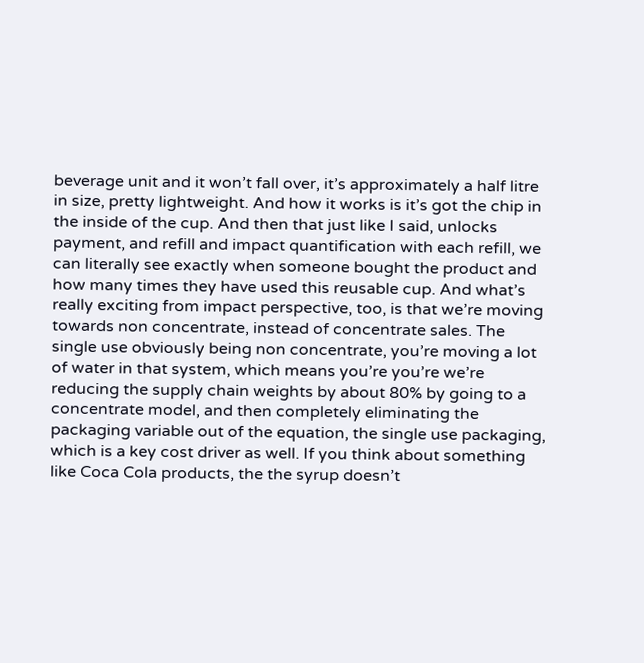beverage unit and it won’t fall over, it’s approximately a half litre in size, pretty lightweight. And how it works is it’s got the chip in the inside of the cup. And then that just like I said, unlocks payment, and refill and impact quantification with each refill, we can literally see exactly when someone bought the product and how many times they have used this reusable cup. And what’s really exciting from impact perspective, too, is that we’re moving towards non concentrate, instead of concentrate sales. The single use obviously being non concentrate, you’re moving a lot of water in that system, which means you’re you’re we’re reducing the supply chain weights by about 80% by going to a concentrate model, and then completely eliminating the packaging variable out of the equation, the single use packaging, which is a key cost driver as well. If you think about something like Coca Cola products, the the syrup doesn’t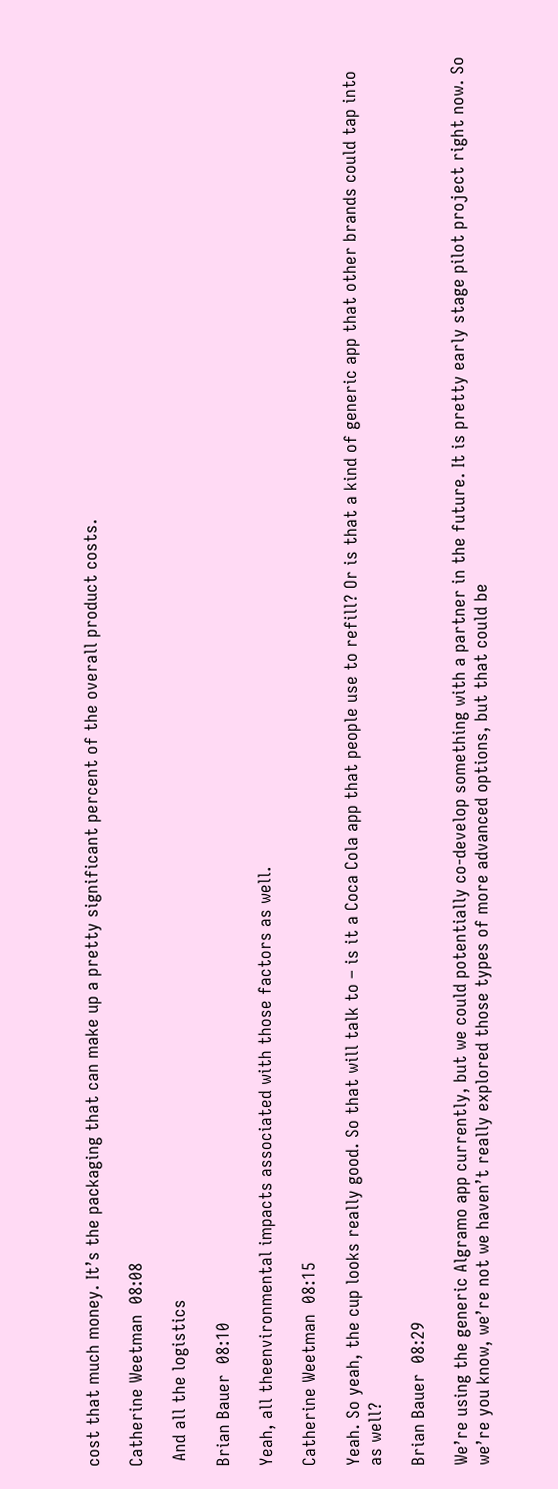cost that much money. It’s the packaging that can make up a pretty significant percent of the overall product costs.

Catherine Weetman  08:08

 And all the logistics

Brian Bauer  08:10

Yeah, all theenvironmental impacts associated with those factors as well.

Catherine Weetman  08:15

Yeah. So yeah, the cup looks really good. So that will talk to – is it a Coca Cola app that people use to refill? Or is that a kind of generic app that other brands could tap into as well?

Brian Bauer  08:29

We’re using the generic Algramo app currently, but we could potentially co-develop something with a partner in the future. It is pretty early stage pilot project right now. So we’re you know, we’re not we haven’t really explored those types of more advanced options, but that could be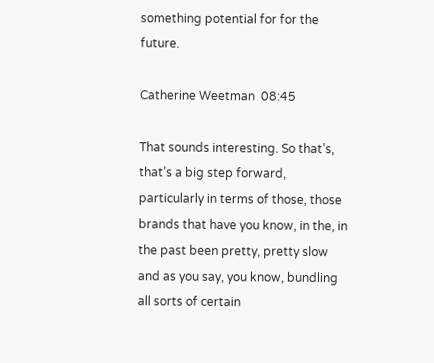something potential for for the future.

Catherine Weetman  08:45

That sounds interesting. So that’s, that’s a big step forward, particularly in terms of those, those brands that have you know, in the, in the past been pretty, pretty slow and as you say, you know, bundling all sorts of certain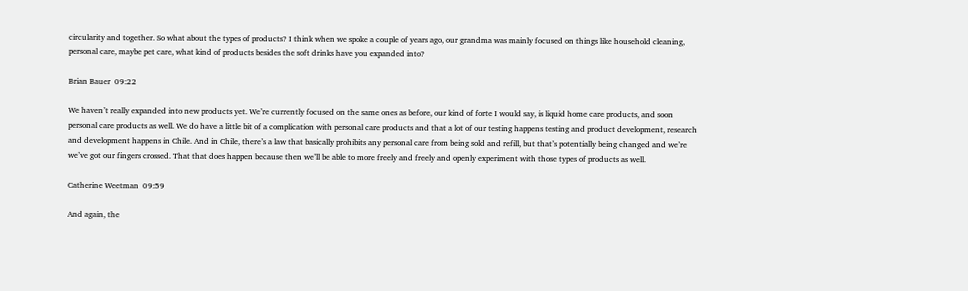circularity and together. So what about the types of products? I think when we spoke a couple of years ago, our grandma was mainly focused on things like household cleaning, personal care, maybe pet care, what kind of products besides the soft drinks have you expanded into?

Brian Bauer  09:22

We haven’t really expanded into new products yet. We’re currently focused on the same ones as before, our kind of forte I would say, is liquid home care products, and soon personal care products as well. We do have a little bit of a complication with personal care products and that a lot of our testing happens testing and product development, research and development happens in Chile. And in Chile, there’s a law that basically prohibits any personal care from being sold and refill, but that’s potentially being changed and we’re we’ve got our fingers crossed. That that does happen because then we’ll be able to more freely and freely and openly experiment with those types of products as well.

Catherine Weetman  09:59

And again, the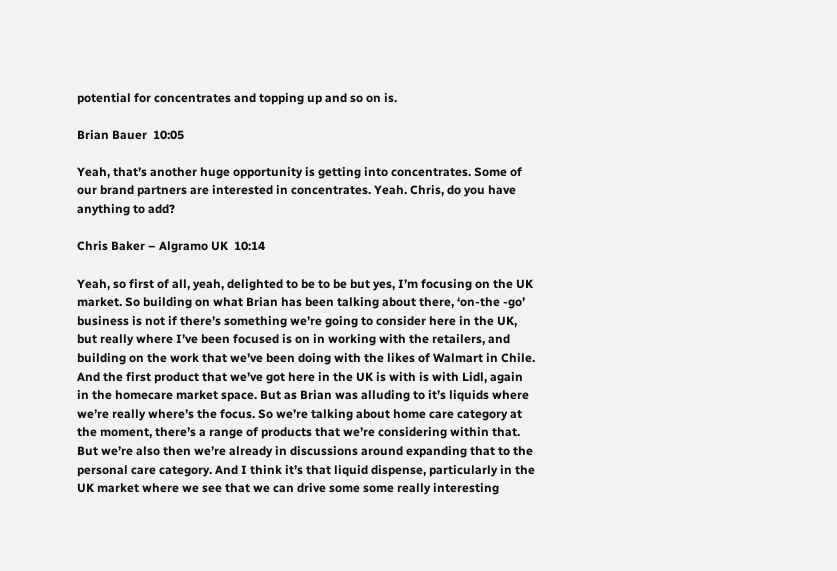potential for concentrates and topping up and so on is.

Brian Bauer  10:05

Yeah, that’s another huge opportunity is getting into concentrates. Some of our brand partners are interested in concentrates. Yeah. Chris, do you have anything to add?

Chris Baker – Algramo UK  10:14

Yeah, so first of all, yeah, delighted to be to be but yes, I’m focusing on the UK market. So building on what Brian has been talking about there, ‘on-the -go’ business is not if there’s something we’re going to consider here in the UK, but really where I’ve been focused is on in working with the retailers, and building on the work that we’ve been doing with the likes of Walmart in Chile. And the first product that we’ve got here in the UK is with is with Lidl, again in the homecare market space. But as Brian was alluding to it’s liquids where we’re really where’s the focus. So we’re talking about home care category at the moment, there’s a range of products that we’re considering within that. But we’re also then we’re already in discussions around expanding that to the personal care category. And I think it’s that liquid dispense, particularly in the UK market where we see that we can drive some some really interesting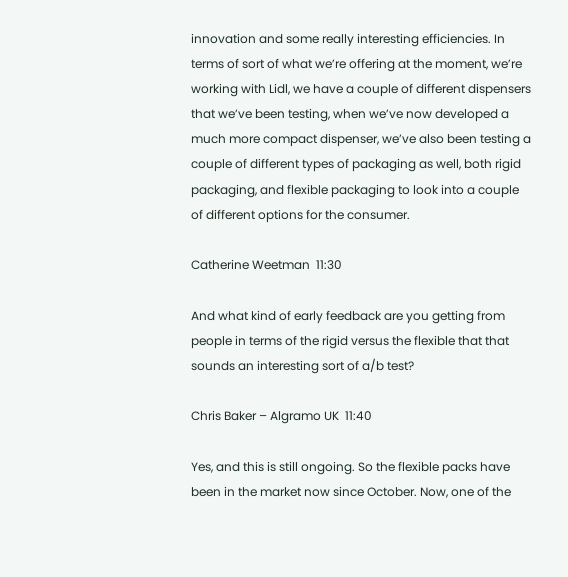innovation and some really interesting efficiencies. In terms of sort of what we’re offering at the moment, we’re working with Lidl, we have a couple of different dispensers that we’ve been testing, when we’ve now developed a much more compact dispenser, we’ve also been testing a couple of different types of packaging as well, both rigid packaging, and flexible packaging to look into a couple of different options for the consumer.

Catherine Weetman  11:30

And what kind of early feedback are you getting from people in terms of the rigid versus the flexible that that sounds an interesting sort of a/b test?

Chris Baker – Algramo UK  11:40

Yes, and this is still ongoing. So the flexible packs have been in the market now since October. Now, one of the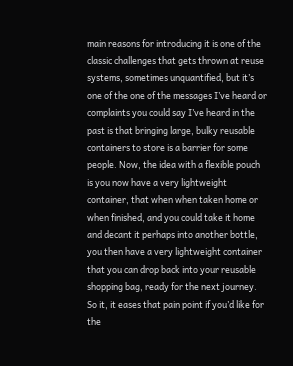main reasons for introducing it is one of the classic challenges that gets thrown at reuse systems, sometimes unquantified, but it’s one of the one of the messages I’ve heard or complaints you could say I’ve heard in the past is that bringing large, bulky reusable containers to store is a barrier for some people. Now, the idea with a flexible pouch is you now have a very lightweight container, that when when taken home or when finished, and you could take it home and decant it perhaps into another bottle, you then have a very lightweight container that you can drop back into your reusable shopping bag, ready for the next journey. So it, it eases that pain point if you’d like for the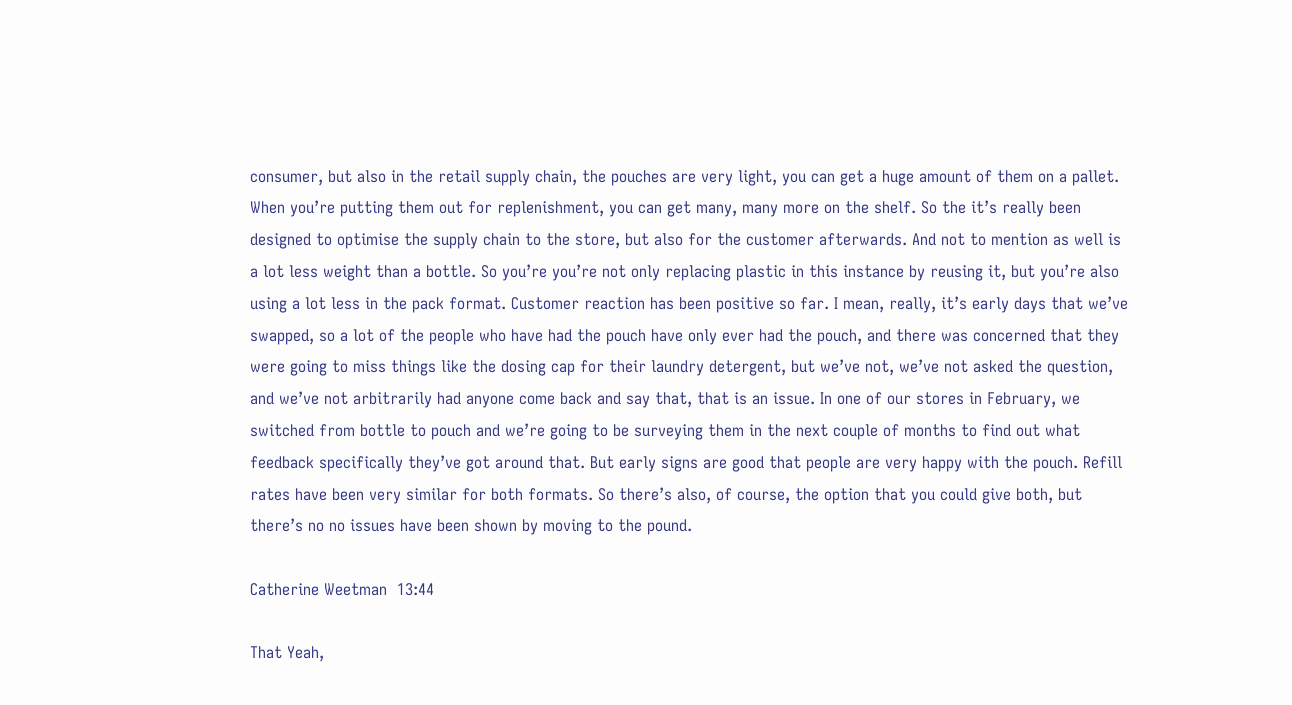consumer, but also in the retail supply chain, the pouches are very light, you can get a huge amount of them on a pallet. When you’re putting them out for replenishment, you can get many, many more on the shelf. So the it’s really been designed to optimise the supply chain to the store, but also for the customer afterwards. And not to mention as well is a lot less weight than a bottle. So you’re you’re not only replacing plastic in this instance by reusing it, but you’re also using a lot less in the pack format. Customer reaction has been positive so far. I mean, really, it’s early days that we’ve swapped, so a lot of the people who have had the pouch have only ever had the pouch, and there was concerned that they were going to miss things like the dosing cap for their laundry detergent, but we’ve not, we’ve not asked the question, and we’ve not arbitrarily had anyone come back and say that, that is an issue. In one of our stores in February, we switched from bottle to pouch and we’re going to be surveying them in the next couple of months to find out what feedback specifically they’ve got around that. But early signs are good that people are very happy with the pouch. Refill rates have been very similar for both formats. So there’s also, of course, the option that you could give both, but there’s no no issues have been shown by moving to the pound.

Catherine Weetman  13:44

That Yeah,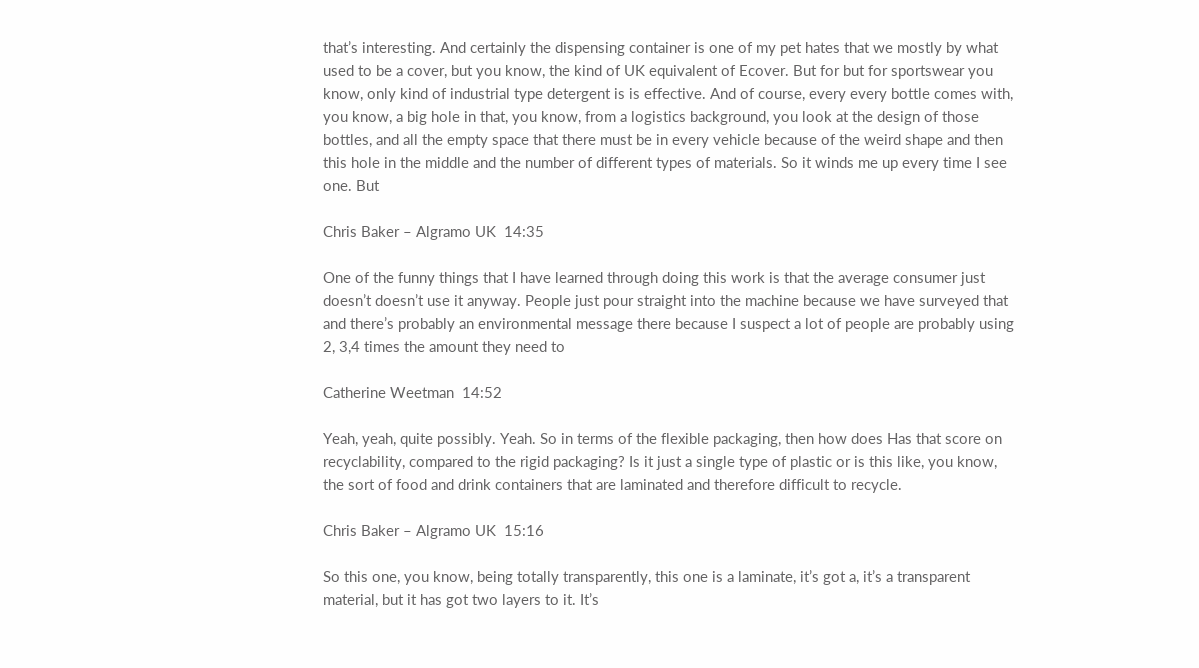that’s interesting. And certainly the dispensing container is one of my pet hates that we mostly by what used to be a cover, but you know, the kind of UK equivalent of Ecover. But for but for sportswear you know, only kind of industrial type detergent is is effective. And of course, every every bottle comes with, you know, a big hole in that, you know, from a logistics background, you look at the design of those bottles, and all the empty space that there must be in every vehicle because of the weird shape and then this hole in the middle and the number of different types of materials. So it winds me up every time I see one. But

Chris Baker – Algramo UK  14:35

One of the funny things that I have learned through doing this work is that the average consumer just doesn’t doesn’t use it anyway. People just pour straight into the machine because we have surveyed that and there’s probably an environmental message there because I suspect a lot of people are probably using 2, 3,4 times the amount they need to

Catherine Weetman  14:52

Yeah, yeah, quite possibly. Yeah. So in terms of the flexible packaging, then how does Has that score on recyclability, compared to the rigid packaging? Is it just a single type of plastic or is this like, you know, the sort of food and drink containers that are laminated and therefore difficult to recycle.

Chris Baker – Algramo UK  15:16

So this one, you know, being totally transparently, this one is a laminate, it’s got a, it’s a transparent material, but it has got two layers to it. It’s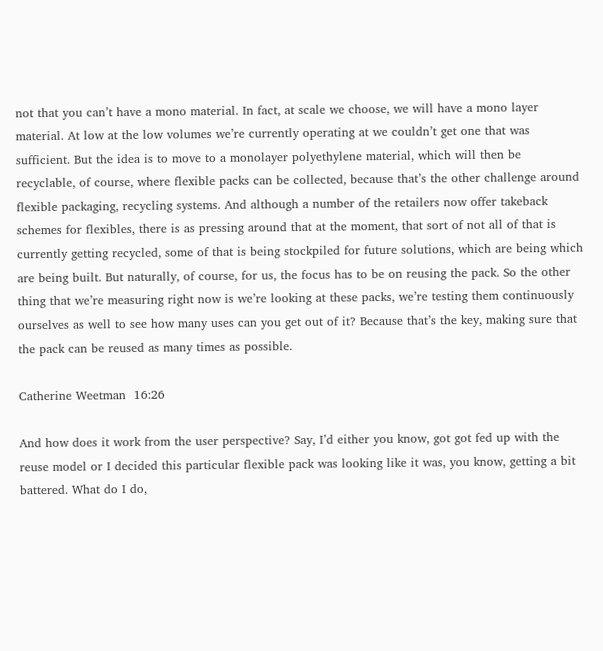not that you can’t have a mono material. In fact, at scale we choose, we will have a mono layer material. At low at the low volumes we’re currently operating at we couldn’t get one that was sufficient. But the idea is to move to a monolayer polyethylene material, which will then be recyclable, of course, where flexible packs can be collected, because that’s the other challenge around flexible packaging, recycling systems. And although a number of the retailers now offer takeback schemes for flexibles, there is as pressing around that at the moment, that sort of not all of that is currently getting recycled, some of that is being stockpiled for future solutions, which are being which are being built. But naturally, of course, for us, the focus has to be on reusing the pack. So the other thing that we’re measuring right now is we’re looking at these packs, we’re testing them continuously ourselves as well to see how many uses can you get out of it? Because that’s the key, making sure that the pack can be reused as many times as possible.

Catherine Weetman  16:26

And how does it work from the user perspective? Say, I’d either you know, got got fed up with the reuse model or I decided this particular flexible pack was looking like it was, you know, getting a bit battered. What do I do,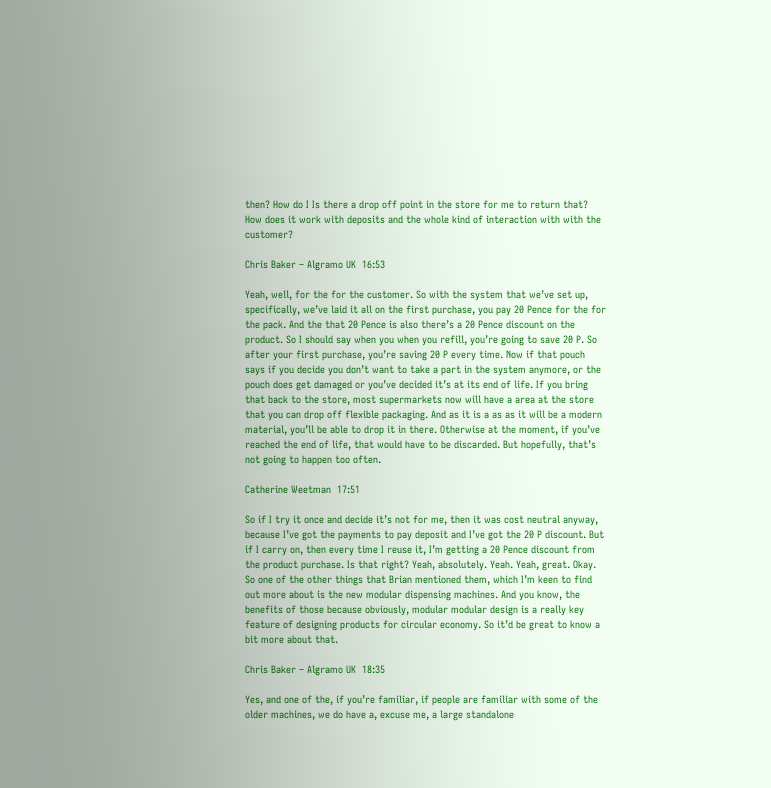then? How do I Is there a drop off point in the store for me to return that? How does it work with deposits and the whole kind of interaction with with the customer?

Chris Baker – Algramo UK  16:53

Yeah, well, for the for the customer. So with the system that we’ve set up, specifically, we’ve laid it all on the first purchase, you pay 20 Pence for the for the pack. And the that 20 Pence is also there’s a 20 Pence discount on the product. So I should say when you when you refill, you’re going to save 20 P. So after your first purchase, you’re saving 20 P every time. Now if that pouch says if you decide you don’t want to take a part in the system anymore, or the pouch does get damaged or you’ve decided it’s at its end of life. If you bring that back to the store, most supermarkets now will have a area at the store that you can drop off flexible packaging. And as it is a as as it will be a modern material, you’ll be able to drop it in there. Otherwise at the moment, if you’ve reached the end of life, that would have to be discarded. But hopefully, that’s not going to happen too often.

Catherine Weetman  17:51

So if I try it once and decide it’s not for me, then it was cost neutral anyway, because I’ve got the payments to pay deposit and I’ve got the 20 P discount. But if I carry on, then every time I reuse it, I’m getting a 20 Pence discount from the product purchase. Is that right? Yeah, absolutely. Yeah. Yeah, great. Okay. So one of the other things that Brian mentioned them, which I’m keen to find out more about is the new modular dispensing machines. And you know, the benefits of those because obviously, modular modular design is a really key feature of designing products for circular economy. So it’d be great to know a bit more about that.

Chris Baker – Algramo UK  18:35

Yes, and one of the, if you’re familiar, if people are familiar with some of the older machines, we do have a, excuse me, a large standalone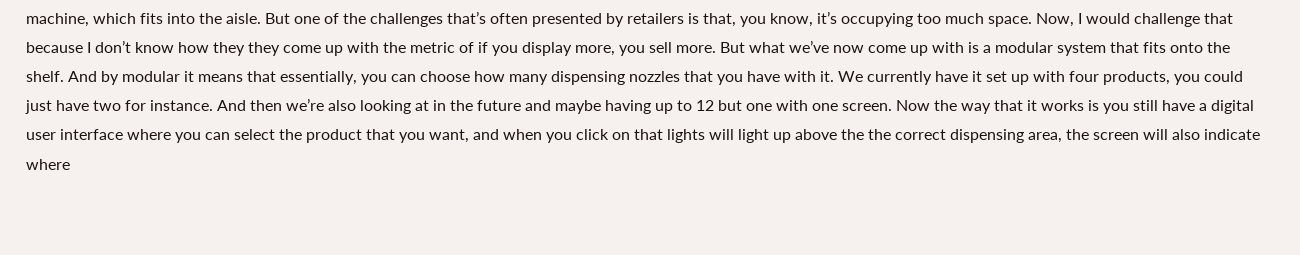machine, which fits into the aisle. But one of the challenges that’s often presented by retailers is that, you know, it’s occupying too much space. Now, I would challenge that because I don’t know how they they come up with the metric of if you display more, you sell more. But what we’ve now come up with is a modular system that fits onto the shelf. And by modular it means that essentially, you can choose how many dispensing nozzles that you have with it. We currently have it set up with four products, you could just have two for instance. And then we’re also looking at in the future and maybe having up to 12 but one with one screen. Now the way that it works is you still have a digital user interface where you can select the product that you want, and when you click on that lights will light up above the the correct dispensing area, the screen will also indicate where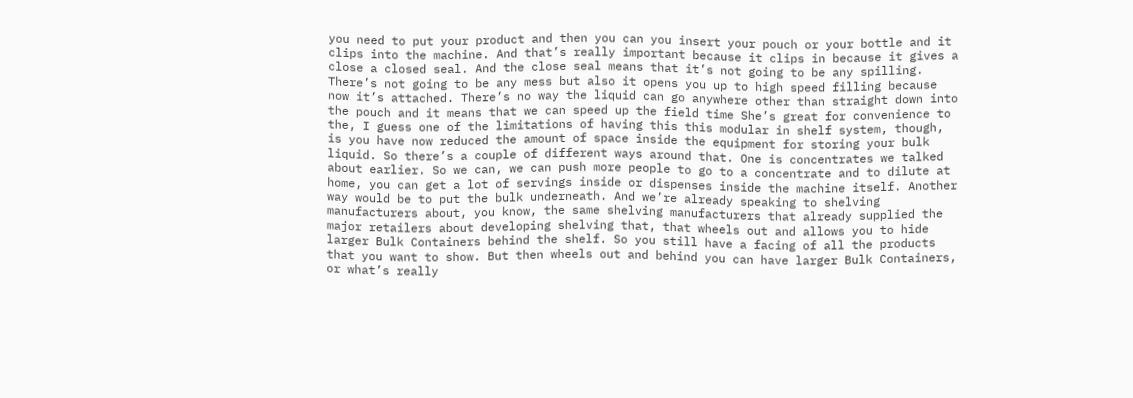you need to put your product and then you can you insert your pouch or your bottle and it clips into the machine. And that’s really important because it clips in because it gives a close a closed seal. And the close seal means that it’s not going to be any spilling. There’s not going to be any mess but also it opens you up to high speed filling because now it’s attached. There’s no way the liquid can go anywhere other than straight down into the pouch and it means that we can speed up the field time She’s great for convenience to the, I guess one of the limitations of having this this modular in shelf system, though, is you have now reduced the amount of space inside the equipment for storing your bulk liquid. So there’s a couple of different ways around that. One is concentrates we talked about earlier. So we can, we can push more people to go to a concentrate and to dilute at home, you can get a lot of servings inside or dispenses inside the machine itself. Another way would be to put the bulk underneath. And we’re already speaking to shelving manufacturers about, you know, the same shelving manufacturers that already supplied the major retailers about developing shelving that, that wheels out and allows you to hide larger Bulk Containers behind the shelf. So you still have a facing of all the products that you want to show. But then wheels out and behind you can have larger Bulk Containers, or what’s really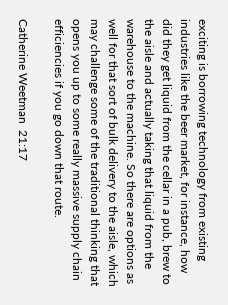exciting is borrowing technology from existing industries like the beer market, for instance, how did they get liquid from the cellar in a pub, brew to the aisle and actually taking that liquid from the warehouse to the machine. So there are options as well for that sort of bulk delivery to the aisle, which may challenge some of the traditional thinking that opens you up to some really massive supply chain efficiencies if you go down that route.

Catherine Weetman  21:17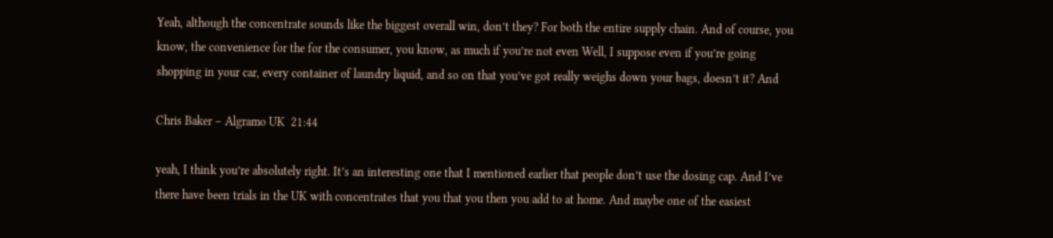Yeah, although the concentrate sounds like the biggest overall win, don’t they? For both the entire supply chain. And of course, you know, the convenience for the for the consumer, you know, as much if you’re not even Well, I suppose even if you’re going shopping in your car, every container of laundry liquid, and so on that you’ve got really weighs down your bags, doesn’t it? And

Chris Baker – Algramo UK  21:44

yeah, I think you’re absolutely right. It’s an interesting one that I mentioned earlier that people don’t use the dosing cap. And I’ve there have been trials in the UK with concentrates that you that you then you add to at home. And maybe one of the easiest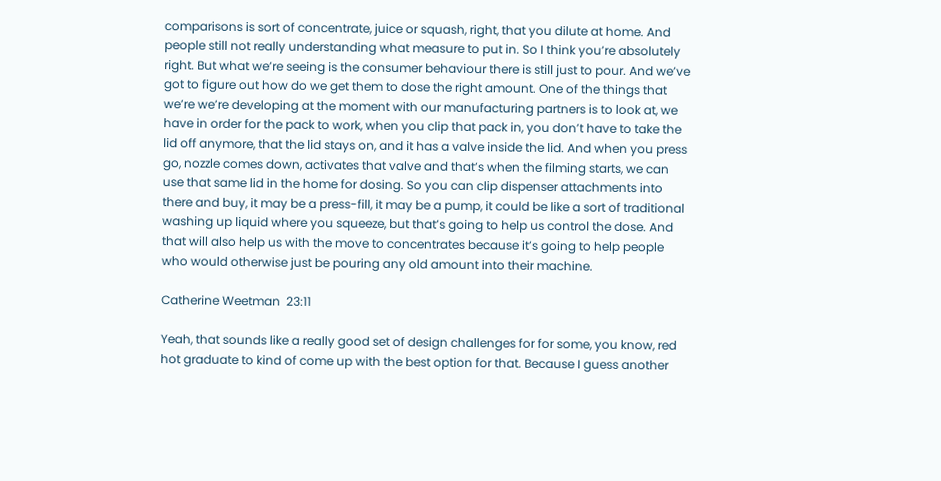comparisons is sort of concentrate, juice or squash, right, that you dilute at home. And people still not really understanding what measure to put in. So I think you’re absolutely right. But what we’re seeing is the consumer behaviour there is still just to pour. And we’ve got to figure out how do we get them to dose the right amount. One of the things that we’re we’re developing at the moment with our manufacturing partners is to look at, we have in order for the pack to work, when you clip that pack in, you don’t have to take the lid off anymore, that the lid stays on, and it has a valve inside the lid. And when you press go, nozzle comes down, activates that valve and that’s when the filming starts, we can use that same lid in the home for dosing. So you can clip dispenser attachments into there and buy, it may be a press-fill, it may be a pump, it could be like a sort of traditional washing up liquid where you squeeze, but that’s going to help us control the dose. And that will also help us with the move to concentrates because it’s going to help people who would otherwise just be pouring any old amount into their machine.

Catherine Weetman  23:11

Yeah, that sounds like a really good set of design challenges for for some, you know, red hot graduate to kind of come up with the best option for that. Because I guess another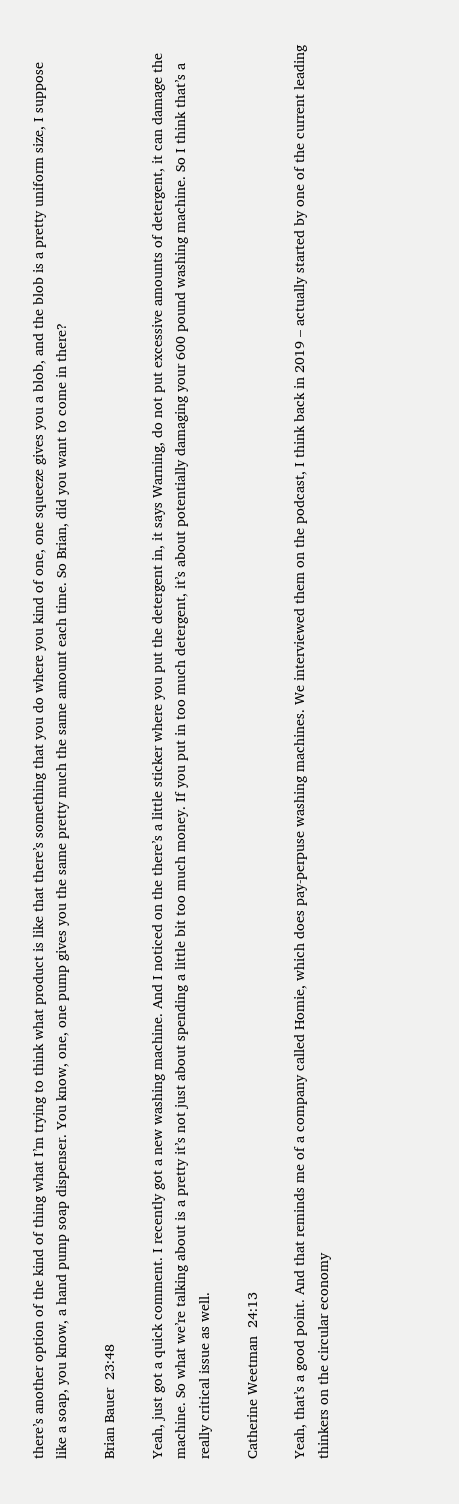there’s another option of the kind of thing what I’m trying to think what product is like that there’s something that you do where you kind of one, one squeeze gives you a blob, and the blob is a pretty uniform size, I suppose like a soap, you know, a hand pump soap dispenser. You know, one, one pump gives you the same pretty much the same amount each time. So Brian, did you want to come in there?

Brian Bauer  23:48

Yeah, just got a quick comment. I recently got a new washing machine. And I noticed on the there’s a little sticker where you put the detergent in, it says Warning, do not put excessive amounts of detergent, it can damage the machine. So what we’re talking about is a pretty it’s not just about spending a little bit too much money. If you put in too much detergent, it’s about potentially damaging your 600 pound washing machine. So I think that’s a really critical issue as well.

Catherine Weetman  24:13

Yeah, that’s a good point. And that reminds me of a company called Homie, which does pay-perpuse washing machines. We interviewed them on the podcast, I think back in 2019 – actually started by one of the current leading thinkers on the circular economy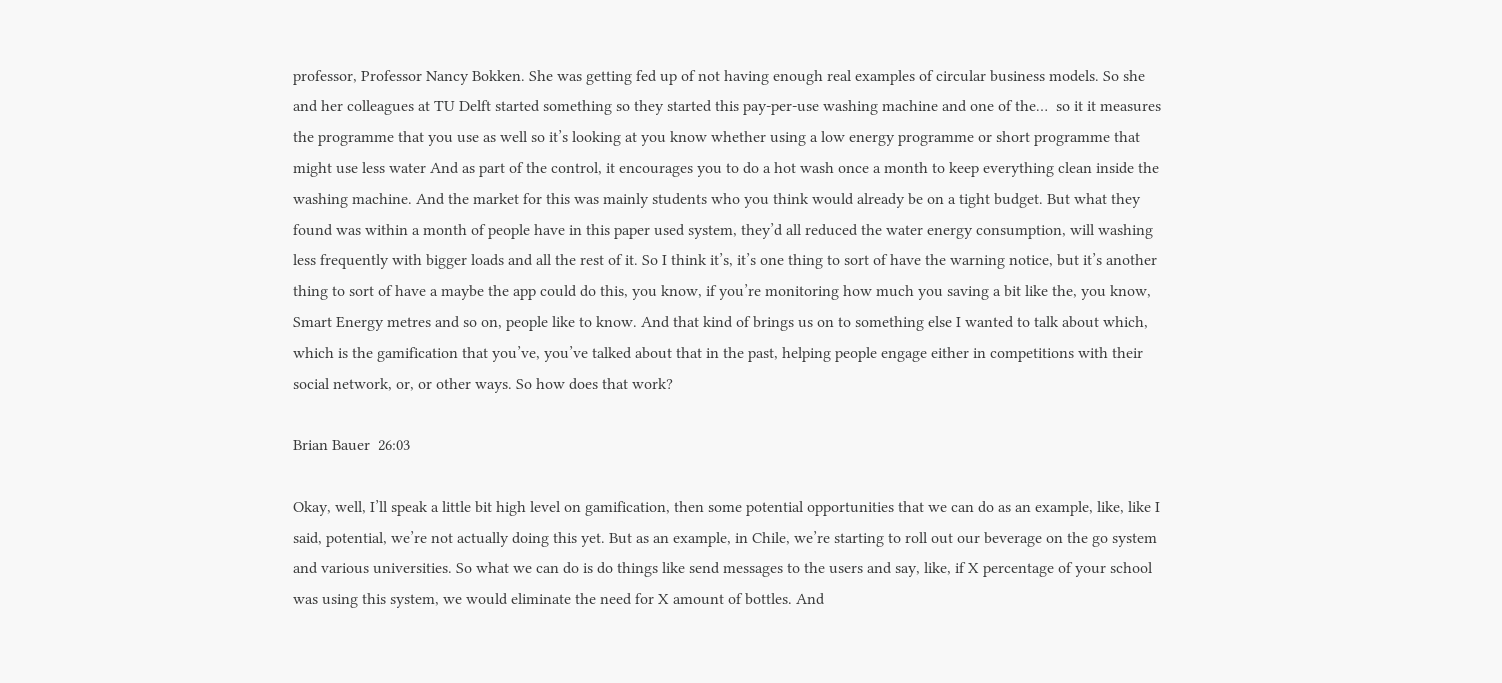professor, Professor Nancy Bokken. She was getting fed up of not having enough real examples of circular business models. So she and her colleagues at TU Delft started something so they started this pay-per-use washing machine and one of the…  so it it measures the programme that you use as well so it’s looking at you know whether using a low energy programme or short programme that might use less water And as part of the control, it encourages you to do a hot wash once a month to keep everything clean inside the washing machine. And the market for this was mainly students who you think would already be on a tight budget. But what they found was within a month of people have in this paper used system, they’d all reduced the water energy consumption, will washing less frequently with bigger loads and all the rest of it. So I think it’s, it’s one thing to sort of have the warning notice, but it’s another thing to sort of have a maybe the app could do this, you know, if you’re monitoring how much you saving a bit like the, you know, Smart Energy metres and so on, people like to know. And that kind of brings us on to something else I wanted to talk about which, which is the gamification that you’ve, you’ve talked about that in the past, helping people engage either in competitions with their social network, or, or other ways. So how does that work?

Brian Bauer  26:03

Okay, well, I’ll speak a little bit high level on gamification, then some potential opportunities that we can do as an example, like, like I said, potential, we’re not actually doing this yet. But as an example, in Chile, we’re starting to roll out our beverage on the go system and various universities. So what we can do is do things like send messages to the users and say, like, if X percentage of your school was using this system, we would eliminate the need for X amount of bottles. And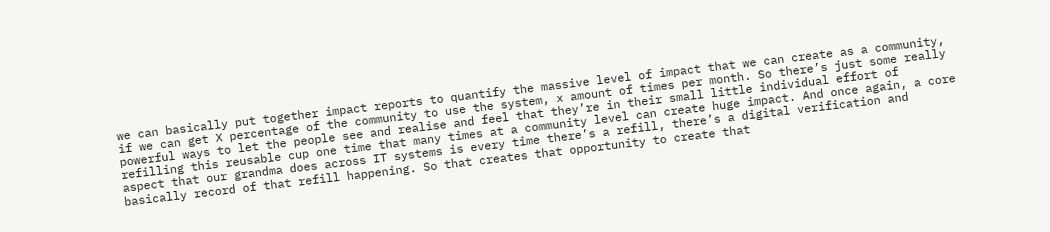we can basically put together impact reports to quantify the massive level of impact that we can create as a community, if we can get X percentage of the community to use the system, x amount of times per month. So there’s just some really powerful ways to let the people see and realise and feel that they’re in their small little individual effort of refilling this reusable cup one time that many times at a community level can create huge impact. And once again, a core aspect that our grandma does across IT systems is every time there’s a refill, there’s a digital verification and basically record of that refill happening. So that creates that opportunity to create that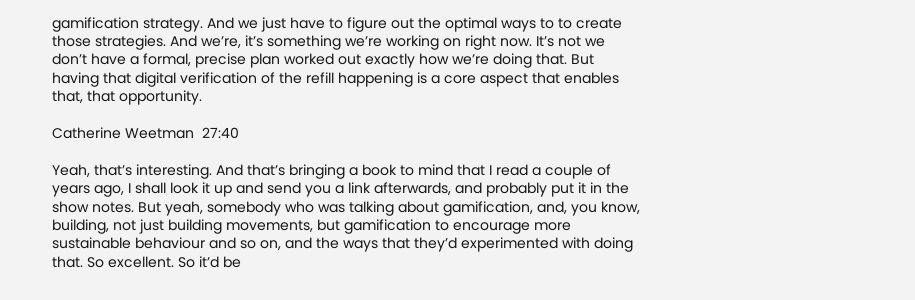gamification strategy. And we just have to figure out the optimal ways to to create those strategies. And we’re, it’s something we’re working on right now. It’s not we don’t have a formal, precise plan worked out exactly how we’re doing that. But having that digital verification of the refill happening is a core aspect that enables that, that opportunity.

Catherine Weetman  27:40

Yeah, that’s interesting. And that’s bringing a book to mind that I read a couple of years ago, I shall look it up and send you a link afterwards, and probably put it in the show notes. But yeah, somebody who was talking about gamification, and, you know, building, not just building movements, but gamification to encourage more sustainable behaviour and so on, and the ways that they’d experimented with doing that. So excellent. So it’d be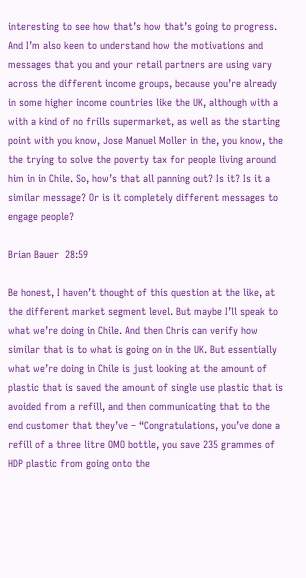interesting to see how that’s how that’s going to progress. And I’m also keen to understand how the motivations and messages that you and your retail partners are using vary across the different income groups, because you’re already in some higher income countries like the UK, although with a with a kind of no frills supermarket, as well as the starting point with you know, Jose Manuel Moller in the, you know, the the trying to solve the poverty tax for people living around him in in Chile. So, how’s that all panning out? Is it? Is it a similar message? Or is it completely different messages to engage people?

Brian Bauer  28:59

Be honest, I haven’t thought of this question at the like, at the different market segment level. But maybe I’ll speak to what we’re doing in Chile. And then Chris can verify how similar that is to what is going on in the UK. But essentially what we’re doing in Chile is just looking at the amount of plastic that is saved the amount of single use plastic that is avoided from a refill, and then communicating that to the end customer that they’ve – “Congratulations, you’ve done a refill of a three litre OMO bottle, you save 235 grammes of HDP plastic from going onto the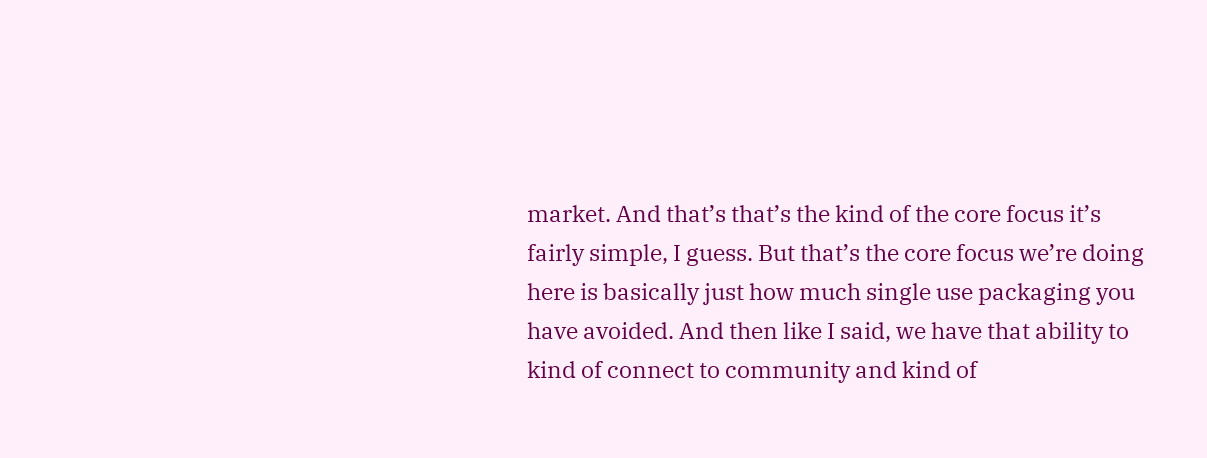market. And that’s that’s the kind of the core focus it’s fairly simple, I guess. But that’s the core focus we’re doing here is basically just how much single use packaging you have avoided. And then like I said, we have that ability to kind of connect to community and kind of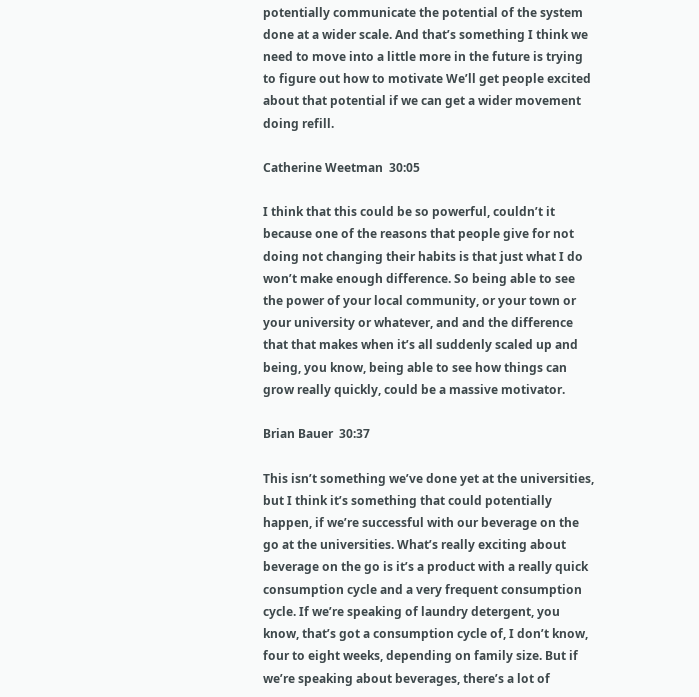potentially communicate the potential of the system done at a wider scale. And that’s something I think we need to move into a little more in the future is trying to figure out how to motivate We’ll get people excited about that potential if we can get a wider movement doing refill.

Catherine Weetman  30:05

I think that this could be so powerful, couldn’t it because one of the reasons that people give for not doing not changing their habits is that just what I do won’t make enough difference. So being able to see the power of your local community, or your town or your university or whatever, and and the difference that that makes when it’s all suddenly scaled up and being, you know, being able to see how things can grow really quickly, could be a massive motivator.

Brian Bauer  30:37

This isn’t something we’ve done yet at the universities, but I think it’s something that could potentially happen, if we’re successful with our beverage on the go at the universities. What’s really exciting about beverage on the go is it’s a product with a really quick consumption cycle and a very frequent consumption cycle. If we’re speaking of laundry detergent, you know, that’s got a consumption cycle of, I don’t know, four to eight weeks, depending on family size. But if we’re speaking about beverages, there’s a lot of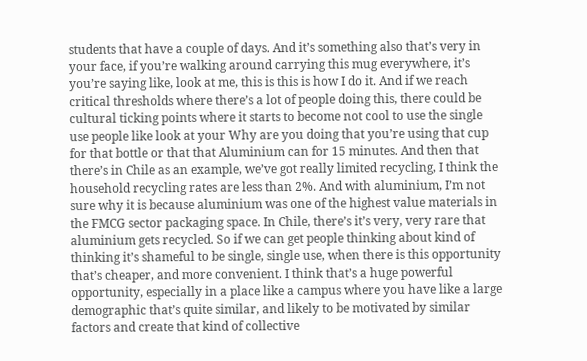students that have a couple of days. And it’s something also that’s very in your face, if you’re walking around carrying this mug everywhere, it’s you’re saying like, look at me, this is this is how I do it. And if we reach critical thresholds where there’s a lot of people doing this, there could be cultural ticking points where it starts to become not cool to use the single use people like look at your Why are you doing that you’re using that cup for that bottle or that that Aluminium can for 15 minutes. And then that there’s in Chile as an example, we’ve got really limited recycling, I think the household recycling rates are less than 2%. And with aluminium, I’m not sure why it is because aluminium was one of the highest value materials in the FMCG sector packaging space. In Chile, there’s it’s very, very rare that aluminium gets recycled. So if we can get people thinking about kind of thinking it’s shameful to be single, single use, when there is this opportunity that’s cheaper, and more convenient. I think that’s a huge powerful opportunity, especially in a place like a campus where you have like a large demographic that’s quite similar, and likely to be motivated by similar factors and create that kind of collective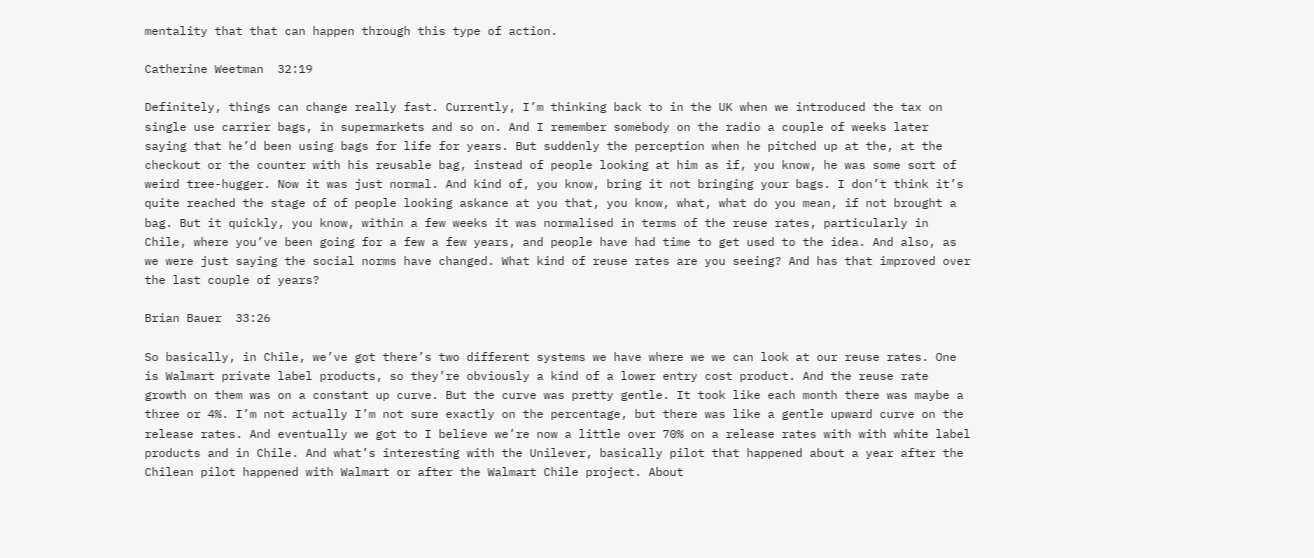mentality that that can happen through this type of action.

Catherine Weetman  32:19

Definitely, things can change really fast. Currently, I’m thinking back to in the UK when we introduced the tax on single use carrier bags, in supermarkets and so on. And I remember somebody on the radio a couple of weeks later saying that he’d been using bags for life for years. But suddenly the perception when he pitched up at the, at the checkout or the counter with his reusable bag, instead of people looking at him as if, you know, he was some sort of weird tree-hugger. Now it was just normal. And kind of, you know, bring it not bringing your bags. I don’t think it’s quite reached the stage of of people looking askance at you that, you know, what, what do you mean, if not brought a bag. But it quickly, you know, within a few weeks it was normalised in terms of the reuse rates, particularly in Chile, where you’ve been going for a few a few years, and people have had time to get used to the idea. And also, as we were just saying the social norms have changed. What kind of reuse rates are you seeing? And has that improved over the last couple of years?

Brian Bauer  33:26

So basically, in Chile, we’ve got there’s two different systems we have where we we can look at our reuse rates. One is Walmart private label products, so they’re obviously a kind of a lower entry cost product. And the reuse rate growth on them was on a constant up curve. But the curve was pretty gentle. It took like each month there was maybe a three or 4%. I’m not actually I’m not sure exactly on the percentage, but there was like a gentle upward curve on the release rates. And eventually we got to I believe we’re now a little over 70% on a release rates with with white label products and in Chile. And what’s interesting with the Unilever, basically pilot that happened about a year after the Chilean pilot happened with Walmart or after the Walmart Chile project. About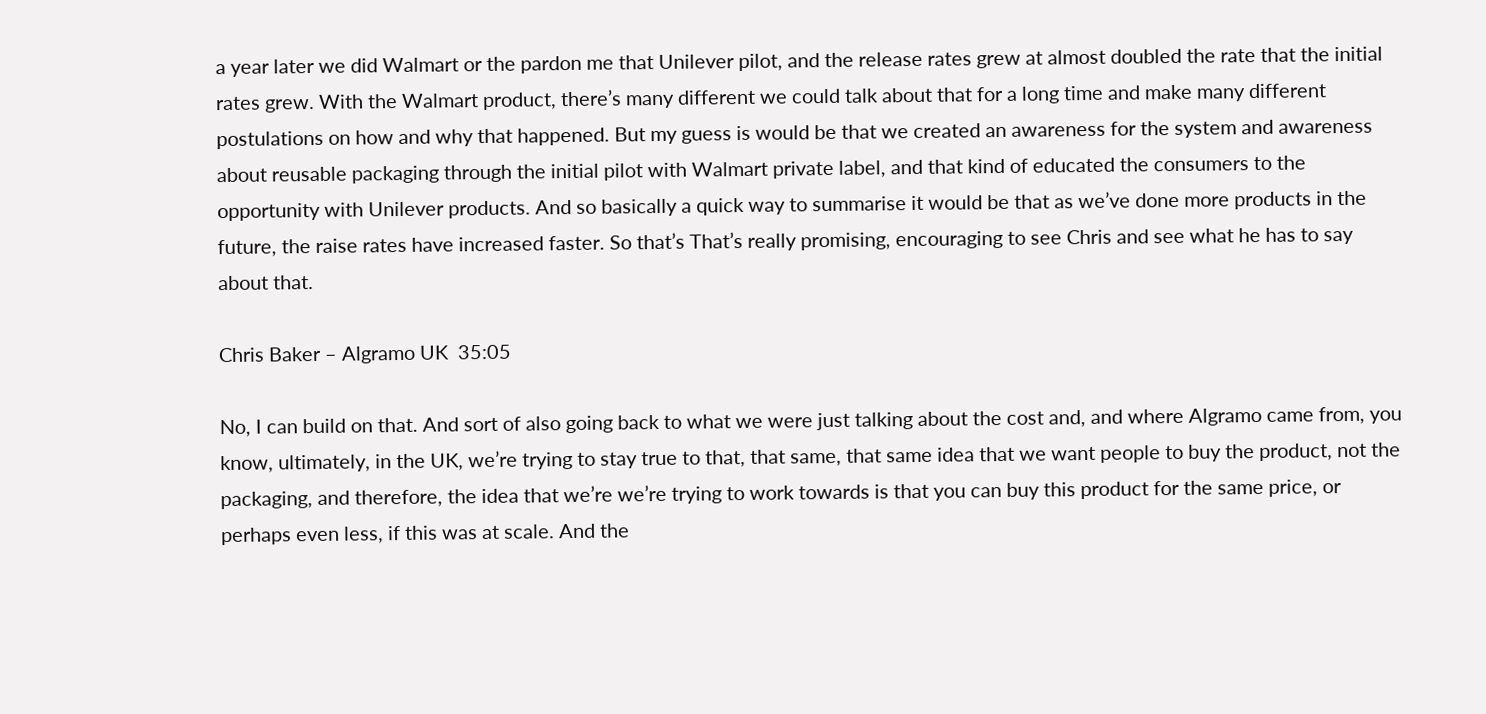a year later we did Walmart or the pardon me that Unilever pilot, and the release rates grew at almost doubled the rate that the initial rates grew. With the Walmart product, there’s many different we could talk about that for a long time and make many different postulations on how and why that happened. But my guess is would be that we created an awareness for the system and awareness about reusable packaging through the initial pilot with Walmart private label, and that kind of educated the consumers to the opportunity with Unilever products. And so basically a quick way to summarise it would be that as we’ve done more products in the future, the raise rates have increased faster. So that’s That’s really promising, encouraging to see Chris and see what he has to say about that.

Chris Baker – Algramo UK  35:05

No, I can build on that. And sort of also going back to what we were just talking about the cost and, and where Algramo came from, you know, ultimately, in the UK, we’re trying to stay true to that, that same, that same idea that we want people to buy the product, not the packaging, and therefore, the idea that we’re we’re trying to work towards is that you can buy this product for the same price, or perhaps even less, if this was at scale. And the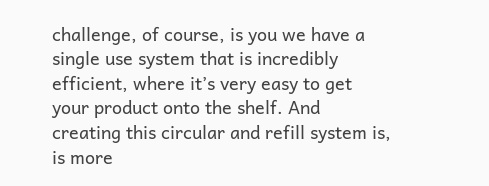challenge, of course, is you we have a single use system that is incredibly efficient, where it’s very easy to get your product onto the shelf. And creating this circular and refill system is, is more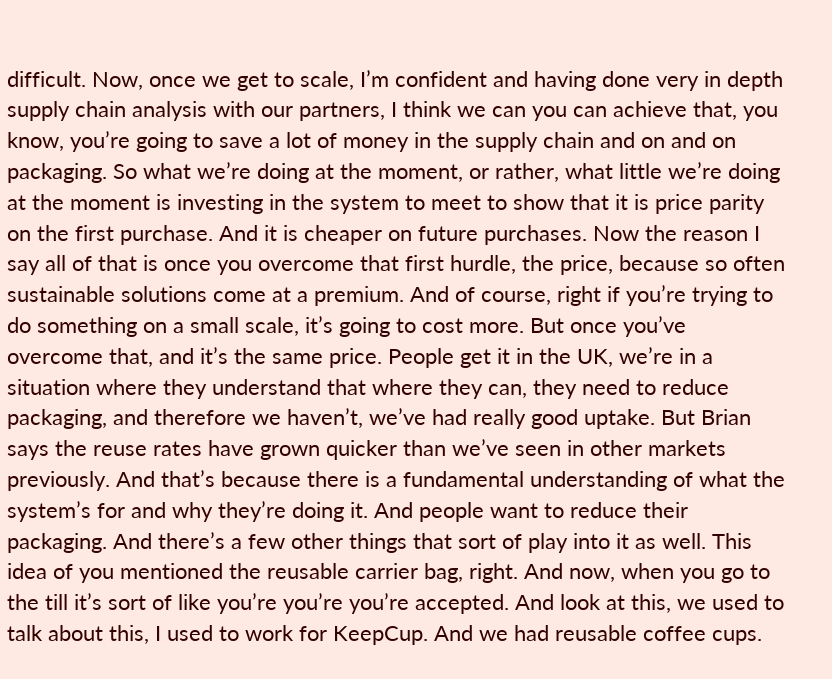difficult. Now, once we get to scale, I’m confident and having done very in depth supply chain analysis with our partners, I think we can you can achieve that, you know, you’re going to save a lot of money in the supply chain and on and on packaging. So what we’re doing at the moment, or rather, what little we’re doing at the moment is investing in the system to meet to show that it is price parity on the first purchase. And it is cheaper on future purchases. Now the reason I say all of that is once you overcome that first hurdle, the price, because so often sustainable solutions come at a premium. And of course, right if you’re trying to do something on a small scale, it’s going to cost more. But once you’ve overcome that, and it’s the same price. People get it in the UK, we’re in a situation where they understand that where they can, they need to reduce packaging, and therefore we haven’t, we’ve had really good uptake. But Brian says the reuse rates have grown quicker than we’ve seen in other markets previously. And that’s because there is a fundamental understanding of what the system’s for and why they’re doing it. And people want to reduce their packaging. And there’s a few other things that sort of play into it as well. This idea of you mentioned the reusable carrier bag, right. And now, when you go to the till it’s sort of like you’re you’re you’re accepted. And look at this, we used to talk about this, I used to work for KeepCup. And we had reusable coffee cups.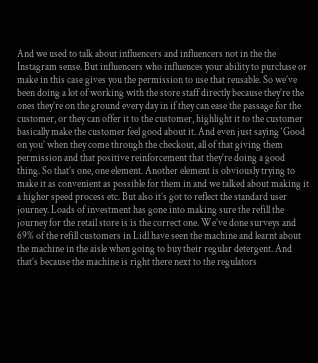And we used to talk about influencers and influencers not in the the Instagram sense. But influencers who influences your ability to purchase or make in this case gives you the permission to use that reusable. So we’ve been doing a lot of working with the store staff directly because they’re the ones they’re on the ground every day in if they can ease the passage for the customer, or they can offer it to the customer, highlight it to the customer basically make the customer feel good about it. And even just saying ‘Good on you’ when they come through the checkout, all of that giving them permission and that positive reinforcement that they’re doing a good thing. So that’s one, one element. Another element is obviously trying to make it as convenient as possible for them in and we talked about making it a higher speed process etc. But also it’s got to reflect the standard user journey. Loads of investment has gone into making sure the refill the journey for the retail store is is the correct one. We’ve done surveys and 69% of the refill customers in Lidl have seen the machine and learnt about the machine in the aisle when going to buy their regular detergent. And that’s because the machine is right there next to the regulators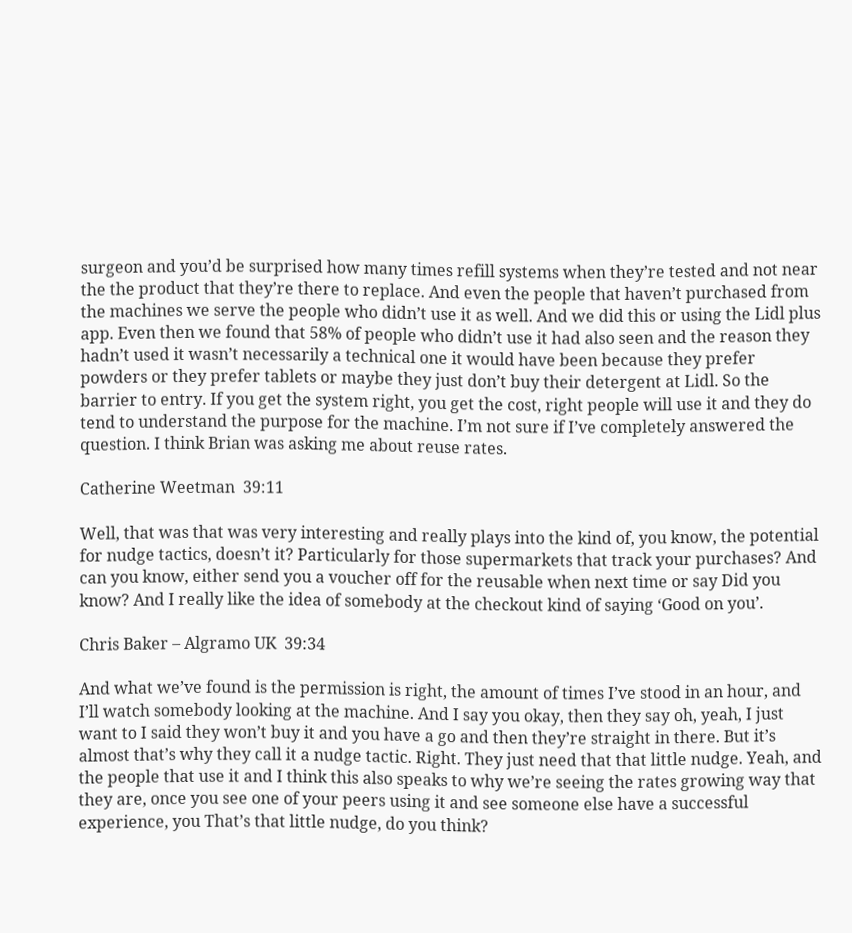surgeon and you’d be surprised how many times refill systems when they’re tested and not near the the product that they’re there to replace. And even the people that haven’t purchased from the machines we serve the people who didn’t use it as well. And we did this or using the Lidl plus app. Even then we found that 58% of people who didn’t use it had also seen and the reason they hadn’t used it wasn’t necessarily a technical one it would have been because they prefer powders or they prefer tablets or maybe they just don’t buy their detergent at Lidl. So the barrier to entry. If you get the system right, you get the cost, right people will use it and they do tend to understand the purpose for the machine. I’m not sure if I’ve completely answered the question. I think Brian was asking me about reuse rates.

Catherine Weetman  39:11

Well, that was that was very interesting and really plays into the kind of, you know, the potential for nudge tactics, doesn’t it? Particularly for those supermarkets that track your purchases? And can you know, either send you a voucher off for the reusable when next time or say Did you know? And I really like the idea of somebody at the checkout kind of saying ‘Good on you’.

Chris Baker – Algramo UK  39:34

And what we’ve found is the permission is right, the amount of times I’ve stood in an hour, and I’ll watch somebody looking at the machine. And I say you okay, then they say oh, yeah, I just want to I said they won’t buy it and you have a go and then they’re straight in there. But it’s almost that’s why they call it a nudge tactic. Right. They just need that that little nudge. Yeah, and the people that use it and I think this also speaks to why we’re seeing the rates growing way that they are, once you see one of your peers using it and see someone else have a successful experience, you That’s that little nudge, do you think?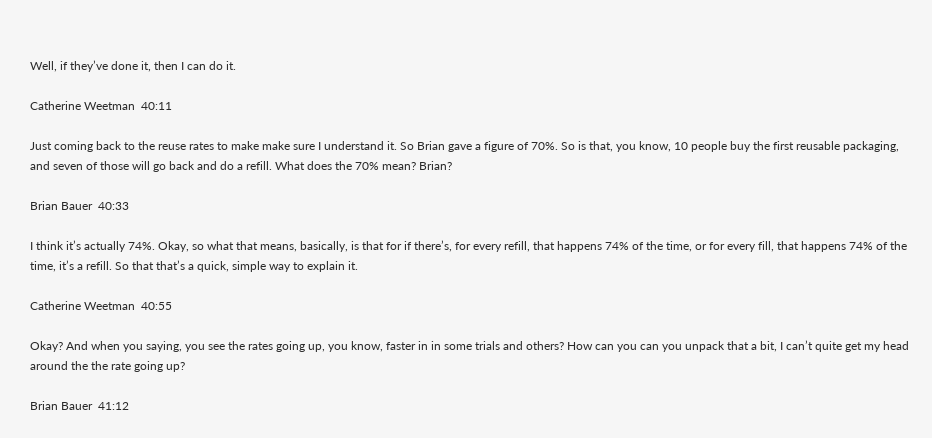Well, if they’ve done it, then I can do it.

Catherine Weetman  40:11

Just coming back to the reuse rates to make make sure I understand it. So Brian gave a figure of 70%. So is that, you know, 10 people buy the first reusable packaging, and seven of those will go back and do a refill. What does the 70% mean? Brian?

Brian Bauer  40:33

I think it’s actually 74%. Okay, so what that means, basically, is that for if there’s, for every refill, that happens 74% of the time, or for every fill, that happens 74% of the time, it’s a refill. So that that’s a quick, simple way to explain it.

Catherine Weetman  40:55

Okay? And when you saying, you see the rates going up, you know, faster in in some trials and others? How can you can you unpack that a bit, I can’t quite get my head around the the rate going up?

Brian Bauer  41:12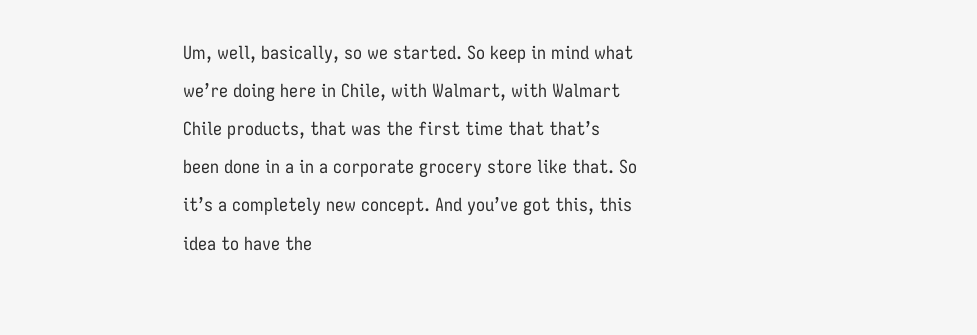Um, well, basically, so we started. So keep in mind what we’re doing here in Chile, with Walmart, with Walmart Chile products, that was the first time that that’s been done in a in a corporate grocery store like that. So it’s a completely new concept. And you’ve got this, this idea to have the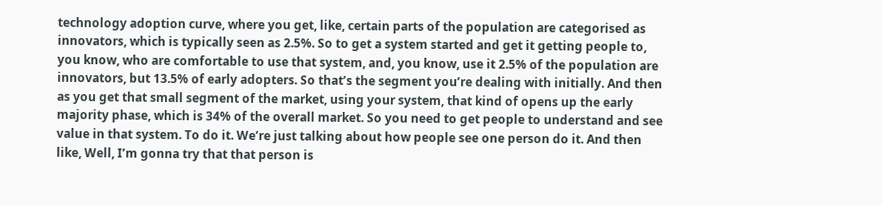technology adoption curve, where you get, like, certain parts of the population are categorised as innovators, which is typically seen as 2.5%. So to get a system started and get it getting people to, you know, who are comfortable to use that system, and, you know, use it 2.5% of the population are innovators, but 13.5% of early adopters. So that’s the segment you’re dealing with initially. And then as you get that small segment of the market, using your system, that kind of opens up the early majority phase, which is 34% of the overall market. So you need to get people to understand and see value in that system. To do it. We’re just talking about how people see one person do it. And then like, Well, I’m gonna try that that person is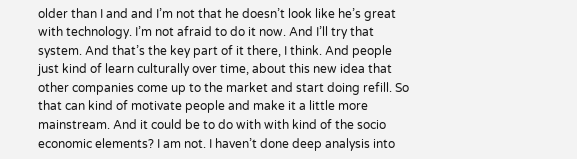older than I and and I’m not that he doesn’t look like he’s great with technology. I’m not afraid to do it now. And I’ll try that system. And that’s the key part of it there, I think. And people just kind of learn culturally over time, about this new idea that other companies come up to the market and start doing refill. So that can kind of motivate people and make it a little more mainstream. And it could be to do with with kind of the socio economic elements? I am not. I haven’t done deep analysis into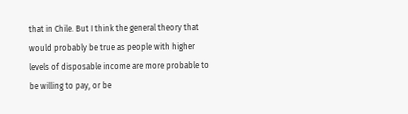that in Chile. But I think the general theory that would probably be true as people with higher levels of disposable income are more probable to be willing to pay, or be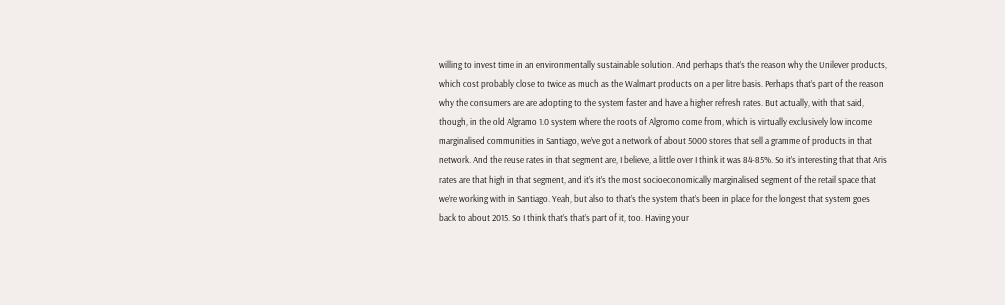willing to invest time in an environmentally sustainable solution. And perhaps that’s the reason why the Unilever products, which cost probably close to twice as much as the Walmart products on a per litre basis. Perhaps that’s part of the reason why the consumers are are adopting to the system faster and have a higher refresh rates. But actually, with that said, though, in the old Algramo 1.0 system where the roots of Algromo come from, which is virtually exclusively low income marginalised communities in Santiago, we’ve got a network of about 5000 stores that sell a gramme of products in that network. And the reuse rates in that segment are, I believe, a little over I think it was 84-85%. So it’s interesting that that Aris rates are that high in that segment, and it’s it’s the most socioeconomically marginalised segment of the retail space that we’re working with in Santiago. Yeah, but also to that’s the system that’s been in place for the longest that system goes back to about 2015. So I think that’s that’s part of it, too. Having your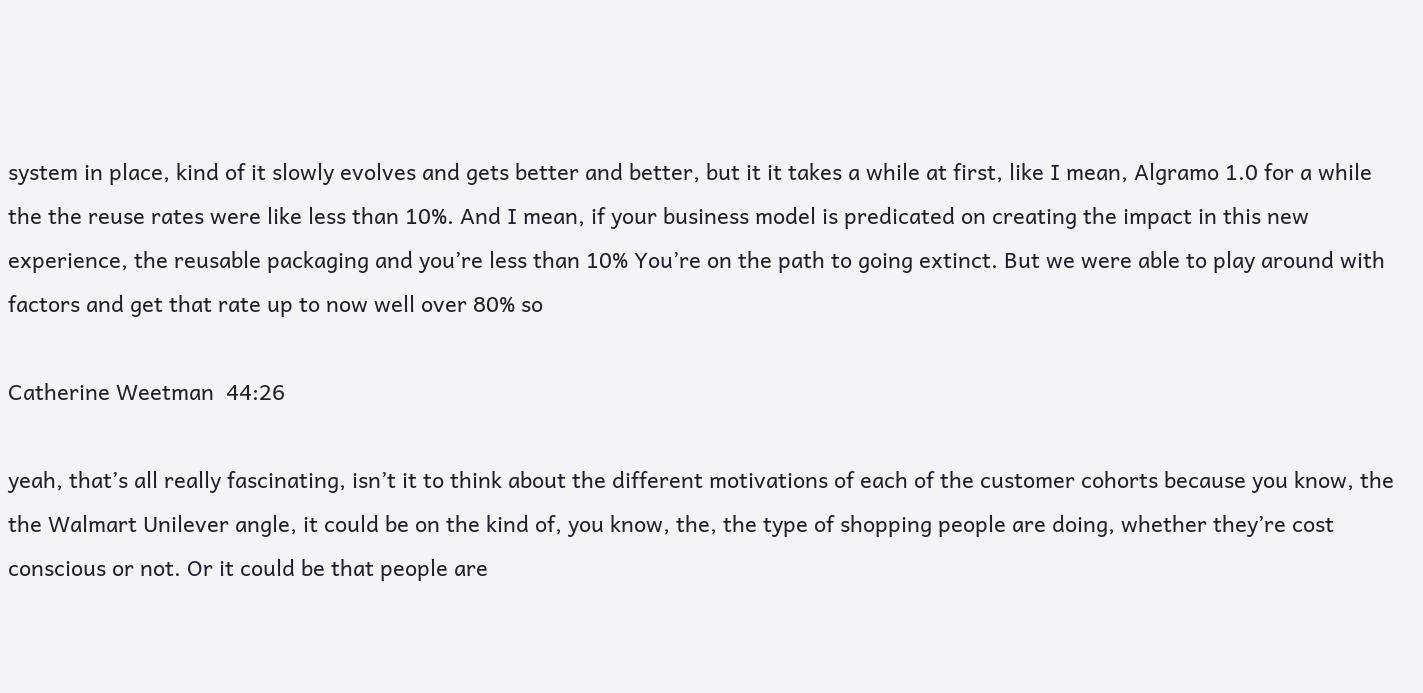system in place, kind of it slowly evolves and gets better and better, but it it takes a while at first, like I mean, Algramo 1.0 for a while the the reuse rates were like less than 10%. And I mean, if your business model is predicated on creating the impact in this new experience, the reusable packaging and you’re less than 10% You’re on the path to going extinct. But we were able to play around with factors and get that rate up to now well over 80% so

Catherine Weetman  44:26

yeah, that’s all really fascinating, isn’t it to think about the different motivations of each of the customer cohorts because you know, the the Walmart Unilever angle, it could be on the kind of, you know, the, the type of shopping people are doing, whether they’re cost conscious or not. Or it could be that people are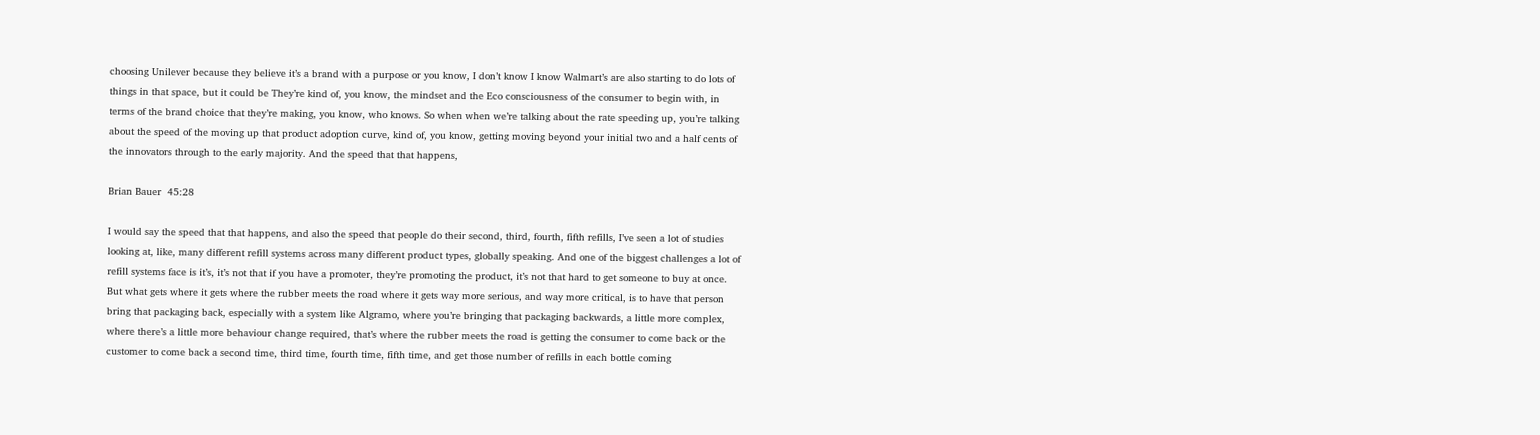choosing Unilever because they believe it’s a brand with a purpose or you know, I don’t know I know Walmart’s are also starting to do lots of things in that space, but it could be They’re kind of, you know, the mindset and the Eco consciousness of the consumer to begin with, in terms of the brand choice that they’re making, you know, who knows. So when when we’re talking about the rate speeding up, you’re talking about the speed of the moving up that product adoption curve, kind of, you know, getting moving beyond your initial two and a half cents of the innovators through to the early majority. And the speed that that happens,

Brian Bauer  45:28

I would say the speed that that happens, and also the speed that people do their second, third, fourth, fifth refills, I’ve seen a lot of studies looking at, like, many different refill systems across many different product types, globally speaking. And one of the biggest challenges a lot of refill systems face is it’s, it’s not that if you have a promoter, they’re promoting the product, it’s not that hard to get someone to buy at once. But what gets where it gets where the rubber meets the road where it gets way more serious, and way more critical, is to have that person bring that packaging back, especially with a system like Algramo, where you’re bringing that packaging backwards, a little more complex, where there’s a little more behaviour change required, that’s where the rubber meets the road is getting the consumer to come back or the customer to come back a second time, third time, fourth time, fifth time, and get those number of refills in each bottle coming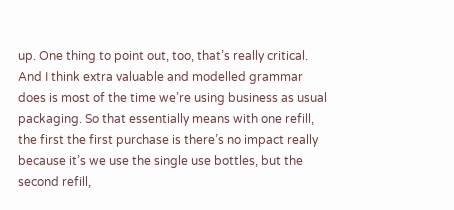up. One thing to point out, too, that’s really critical. And I think extra valuable and modelled grammar does is most of the time we’re using business as usual packaging. So that essentially means with one refill, the first the first purchase is there’s no impact really because it’s we use the single use bottles, but the second refill,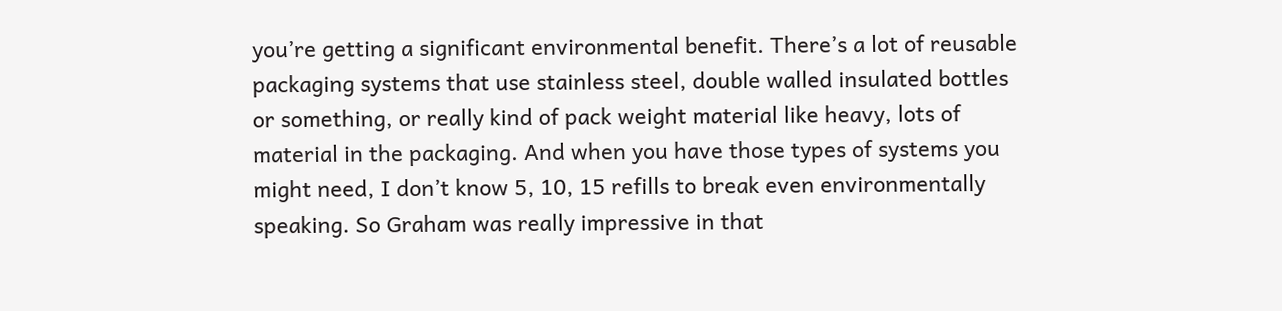you’re getting a significant environmental benefit. There’s a lot of reusable packaging systems that use stainless steel, double walled insulated bottles or something, or really kind of pack weight material like heavy, lots of material in the packaging. And when you have those types of systems you might need, I don’t know 5, 10, 15 refills to break even environmentally speaking. So Graham was really impressive in that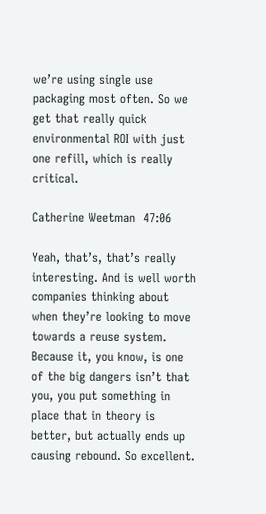we’re using single use packaging most often. So we get that really quick environmental ROI with just one refill, which is really critical.

Catherine Weetman  47:06

Yeah, that’s, that’s really interesting. And is well worth companies thinking about when they’re looking to move towards a reuse system. Because it, you know, is one of the big dangers isn’t that you, you put something in place that in theory is better, but actually ends up causing rebound. So excellent.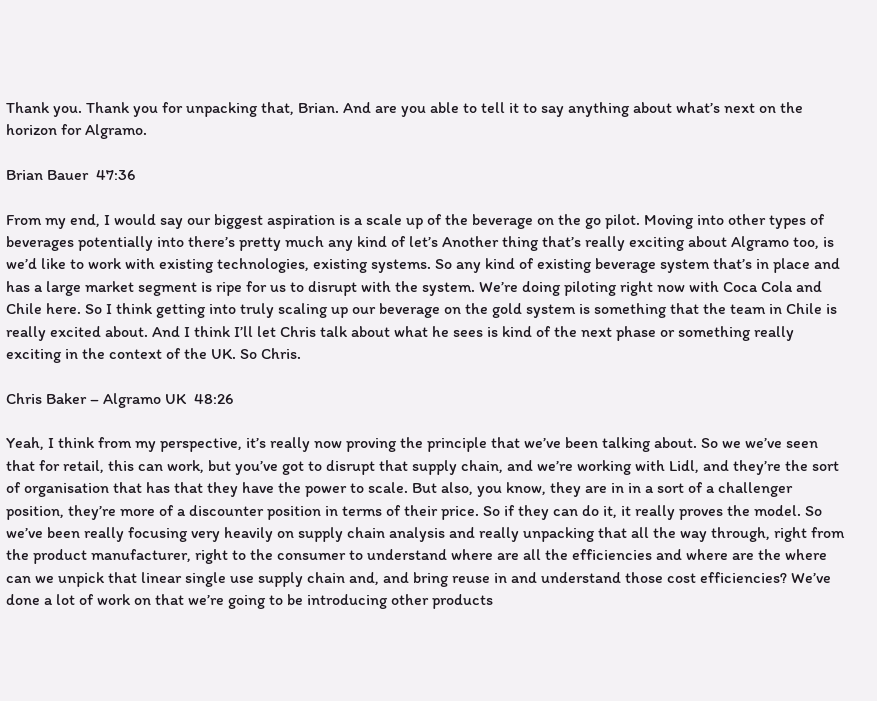Thank you. Thank you for unpacking that, Brian. And are you able to tell it to say anything about what’s next on the horizon for Algramo.

Brian Bauer  47:36

From my end, I would say our biggest aspiration is a scale up of the beverage on the go pilot. Moving into other types of beverages potentially into there’s pretty much any kind of let’s Another thing that’s really exciting about Algramo too, is we’d like to work with existing technologies, existing systems. So any kind of existing beverage system that’s in place and has a large market segment is ripe for us to disrupt with the system. We’re doing piloting right now with Coca Cola and Chile here. So I think getting into truly scaling up our beverage on the gold system is something that the team in Chile is really excited about. And I think I’ll let Chris talk about what he sees is kind of the next phase or something really exciting in the context of the UK. So Chris.

Chris Baker – Algramo UK  48:26

Yeah, I think from my perspective, it’s really now proving the principle that we’ve been talking about. So we we’ve seen that for retail, this can work, but you’ve got to disrupt that supply chain, and we’re working with Lidl, and they’re the sort of organisation that has that they have the power to scale. But also, you know, they are in in a sort of a challenger position, they’re more of a discounter position in terms of their price. So if they can do it, it really proves the model. So we’ve been really focusing very heavily on supply chain analysis and really unpacking that all the way through, right from the product manufacturer, right to the consumer to understand where are all the efficiencies and where are the where can we unpick that linear single use supply chain and, and bring reuse in and understand those cost efficiencies? We’ve done a lot of work on that we’re going to be introducing other products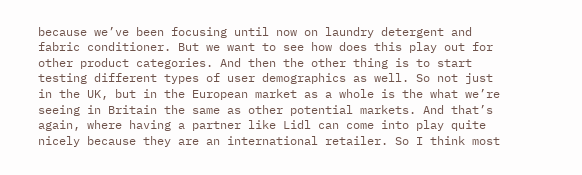because we’ve been focusing until now on laundry detergent and fabric conditioner. But we want to see how does this play out for other product categories. And then the other thing is to start testing different types of user demographics as well. So not just in the UK, but in the European market as a whole is the what we’re seeing in Britain the same as other potential markets. And that’s again, where having a partner like Lidl can come into play quite nicely because they are an international retailer. So I think most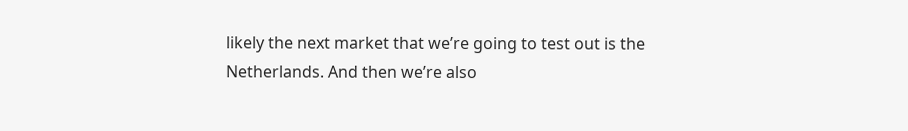likely the next market that we’re going to test out is the Netherlands. And then we’re also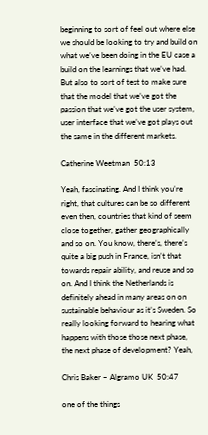beginning to sort of feel out where else we should be looking to try and build on what we’ve been doing in the EU case a build on the learnings that we’ve had. But also to sort of test to make sure that the model that we’ve got the passion that we’ve got the user system, user interface that we’ve got plays out the same in the different markets.

Catherine Weetman  50:13

Yeah, fascinating. And I think you’re right, that cultures can be so different even then, countries that kind of seem close together, gather geographically and so on. You know, there’s, there’s quite a big push in France, isn’t that towards repair ability, and reuse and so on. And I think the Netherlands is definitely ahead in many areas on on sustainable behaviour as it’s Sweden. So really looking forward to hearing what happens with those those next phase, the next phase of development? Yeah,

Chris Baker – Algramo UK  50:47

one of the things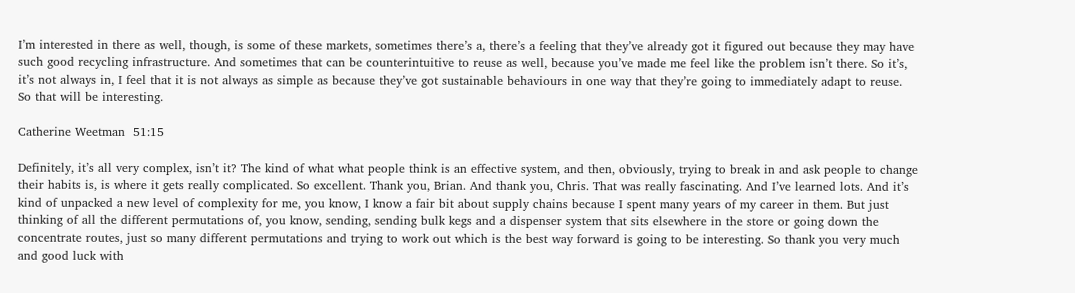I’m interested in there as well, though, is some of these markets, sometimes there’s a, there’s a feeling that they’ve already got it figured out because they may have such good recycling infrastructure. And sometimes that can be counterintuitive to reuse as well, because you’ve made me feel like the problem isn’t there. So it’s, it’s not always in, I feel that it is not always as simple as because they’ve got sustainable behaviours in one way that they’re going to immediately adapt to reuse. So that will be interesting.

Catherine Weetman  51:15

Definitely, it’s all very complex, isn’t it? The kind of what what people think is an effective system, and then, obviously, trying to break in and ask people to change their habits is, is where it gets really complicated. So excellent. Thank you, Brian. And thank you, Chris. That was really fascinating. And I’ve learned lots. And it’s kind of unpacked a new level of complexity for me, you know, I know a fair bit about supply chains because I spent many years of my career in them. But just thinking of all the different permutations of, you know, sending, sending bulk kegs and a dispenser system that sits elsewhere in the store or going down the concentrate routes, just so many different permutations and trying to work out which is the best way forward is going to be interesting. So thank you very much and good luck with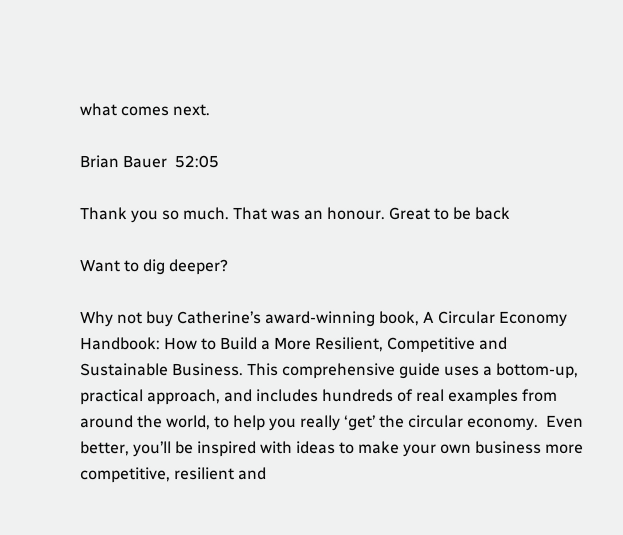what comes next.

Brian Bauer  52:05

Thank you so much. That was an honour. Great to be back

Want to dig deeper?

Why not buy Catherine’s award-winning book, A Circular Economy Handbook: How to Build a More Resilient, Competitive and Sustainable Business. This comprehensive guide uses a bottom-up, practical approach, and includes hundreds of real examples from around the world, to help you really ‘get’ the circular economy.  Even better, you’ll be inspired with ideas to make your own business more competitive, resilient and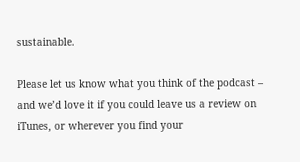sustainable.

Please let us know what you think of the podcast – and we’d love it if you could leave us a review on iTunes, or wherever you find your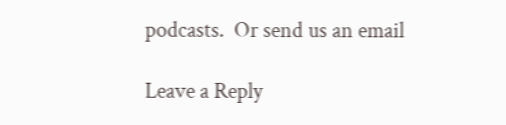podcasts.  Or send us an email

Leave a Reply